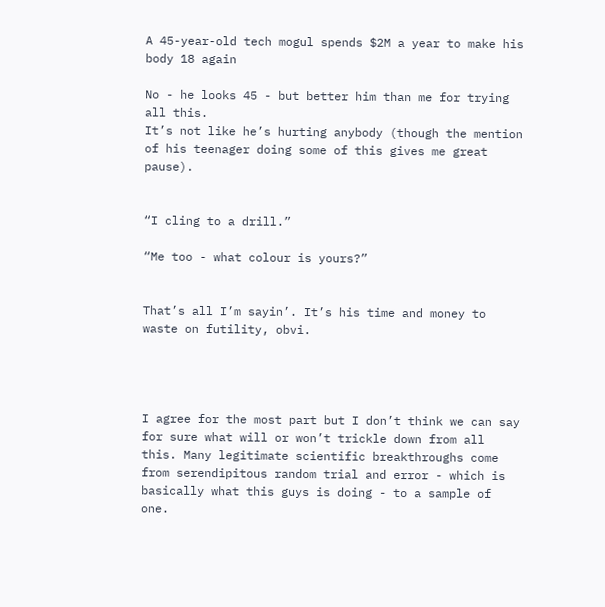A 45-year-old tech mogul spends $2M a year to make his body 18 again

No - he looks 45 - but better him than me for trying all this.
It’s not like he’s hurting anybody (though the mention of his teenager doing some of this gives me great pause).


“I cling to a drill.”

“Me too - what colour is yours?”


That’s all I’m sayin’. It’s his time and money to waste on futility, obvi.




I agree for the most part but I don’t think we can say for sure what will or won’t trickle down from all this. Many legitimate scientific breakthroughs come from serendipitous random trial and error - which is basically what this guys is doing - to a sample of one.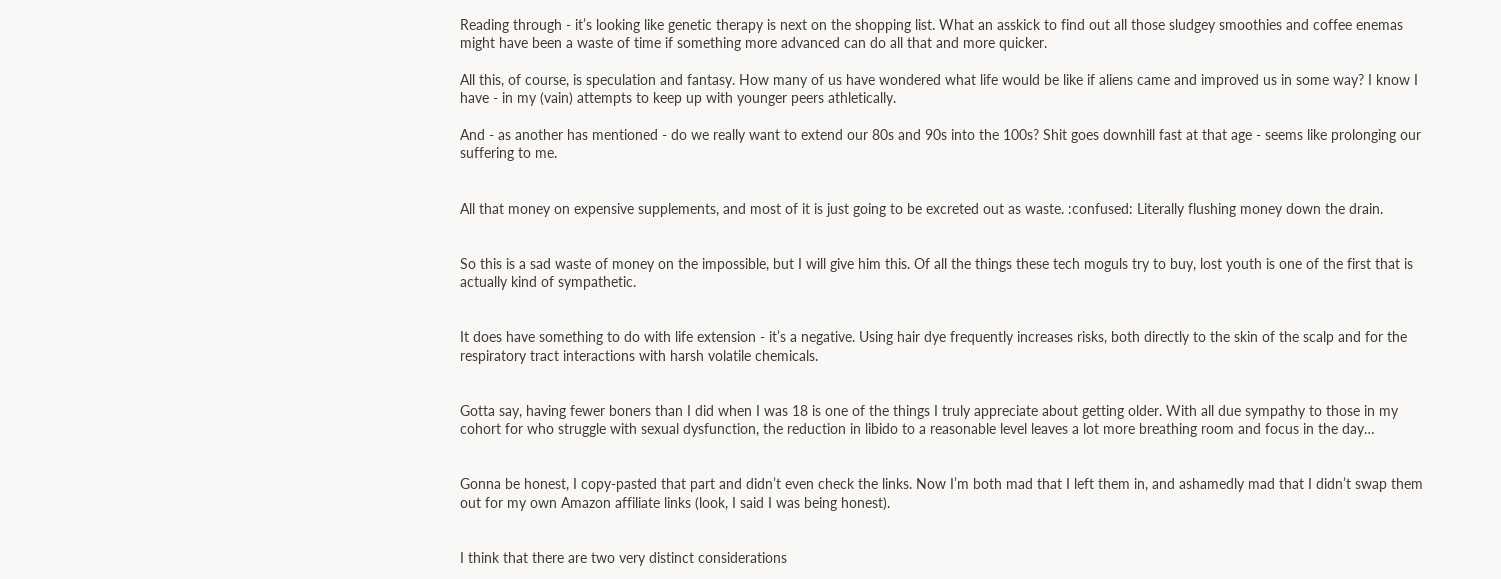Reading through - it’s looking like genetic therapy is next on the shopping list. What an asskick to find out all those sludgey smoothies and coffee enemas might have been a waste of time if something more advanced can do all that and more quicker.

All this, of course, is speculation and fantasy. How many of us have wondered what life would be like if aliens came and improved us in some way? I know I have - in my (vain) attempts to keep up with younger peers athletically.

And - as another has mentioned - do we really want to extend our 80s and 90s into the 100s? Shit goes downhill fast at that age - seems like prolonging our suffering to me.


All that money on expensive supplements, and most of it is just going to be excreted out as waste. :confused: Literally flushing money down the drain.


So this is a sad waste of money on the impossible, but I will give him this. Of all the things these tech moguls try to buy, lost youth is one of the first that is actually kind of sympathetic.


It does have something to do with life extension - it’s a negative. Using hair dye frequently increases risks, both directly to the skin of the scalp and for the respiratory tract interactions with harsh volatile chemicals.


Gotta say, having fewer boners than I did when I was 18 is one of the things I truly appreciate about getting older. With all due sympathy to those in my cohort for who struggle with sexual dysfunction, the reduction in libido to a reasonable level leaves a lot more breathing room and focus in the day…


Gonna be honest, I copy-pasted that part and didn’t even check the links. Now I’m both mad that I left them in, and ashamedly mad that I didn’t swap them out for my own Amazon affiliate links (look, I said I was being honest).


I think that there are two very distinct considerations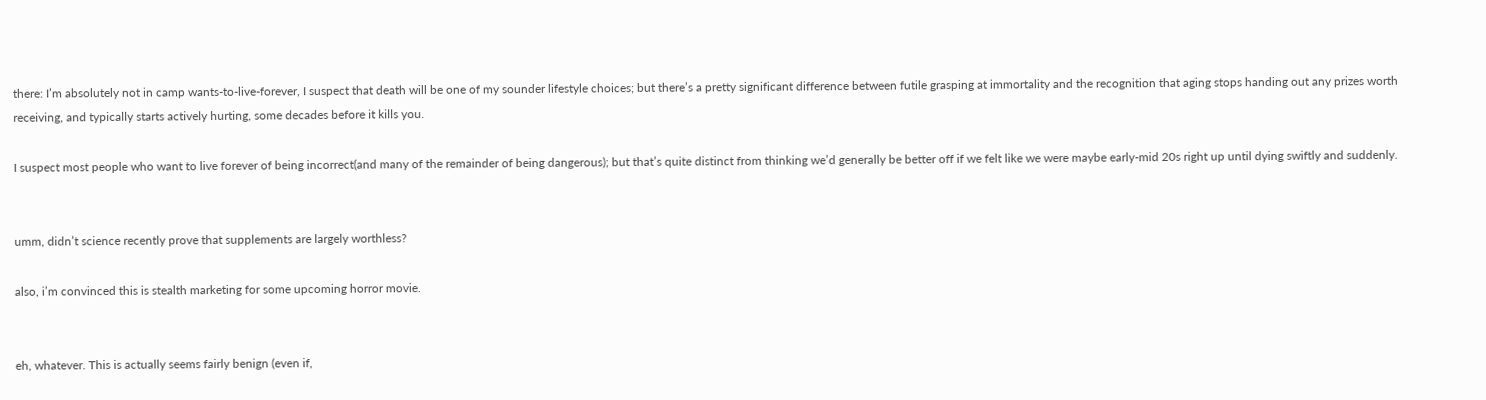there: I’m absolutely not in camp wants-to-live-forever, I suspect that death will be one of my sounder lifestyle choices; but there’s a pretty significant difference between futile grasping at immortality and the recognition that aging stops handing out any prizes worth receiving, and typically starts actively hurting, some decades before it kills you.

I suspect most people who want to live forever of being incorrect(and many of the remainder of being dangerous); but that’s quite distinct from thinking we’d generally be better off if we felt like we were maybe early-mid 20s right up until dying swiftly and suddenly.


umm, didn’t science recently prove that supplements are largely worthless?

also, i’m convinced this is stealth marketing for some upcoming horror movie.


eh, whatever. This is actually seems fairly benign (even if,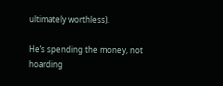ultimately worthless).

He’s spending the money, not hoarding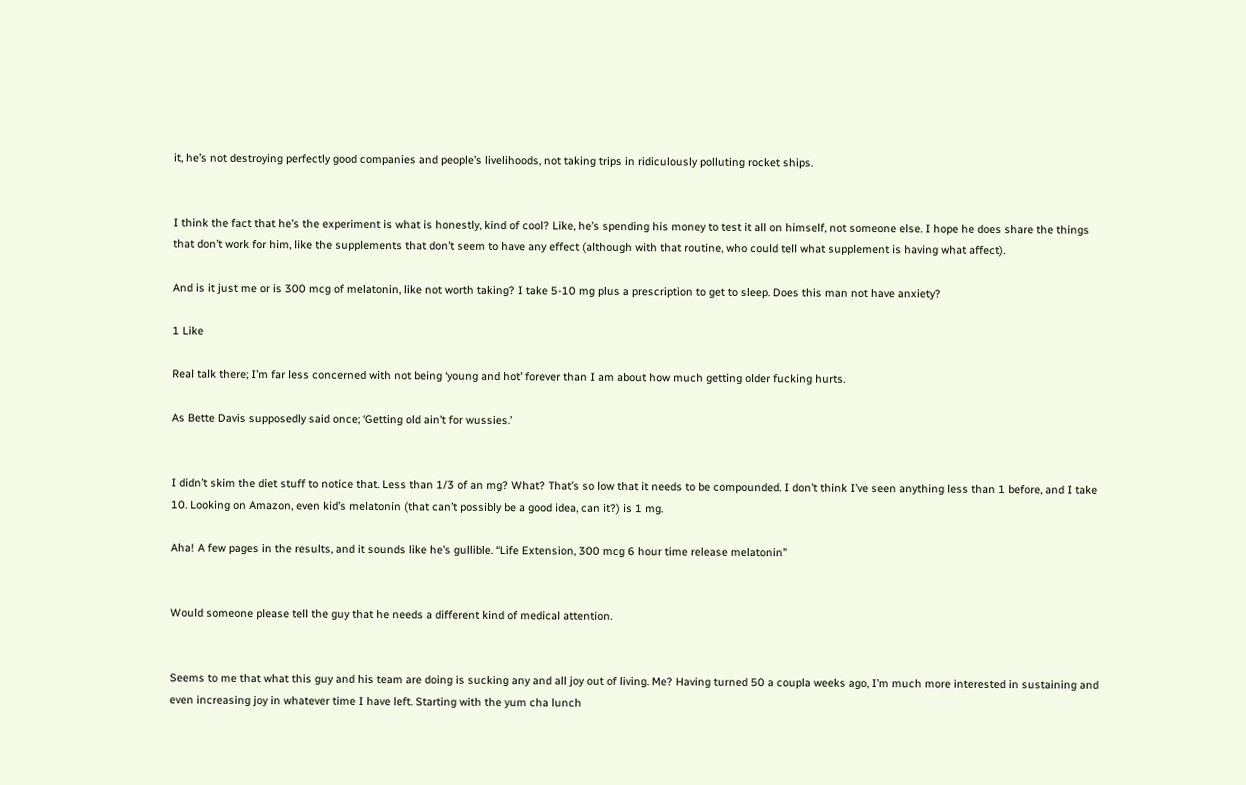it, he’s not destroying perfectly good companies and people’s livelihoods, not taking trips in ridiculously polluting rocket ships.


I think the fact that he’s the experiment is what is honestly, kind of cool? Like, he’s spending his money to test it all on himself, not someone else. I hope he does share the things that don’t work for him, like the supplements that don’t seem to have any effect (although with that routine, who could tell what supplement is having what affect).

And is it just me or is 300 mcg of melatonin, like not worth taking? I take 5-10 mg plus a prescription to get to sleep. Does this man not have anxiety?

1 Like

Real talk there; I’m far less concerned with not being ‘young and hot’ forever than I am about how much getting older fucking hurts.

As Bette Davis supposedly said once; ‘Getting old ain’t for wussies.’


I didn’t skim the diet stuff to notice that. Less than 1/3 of an mg? What? That’s so low that it needs to be compounded. I don’t think I’ve seen anything less than 1 before, and I take 10. Looking on Amazon, even kid’s melatonin (that can’t possibly be a good idea, can it?) is 1 mg.

Aha! A few pages in the results, and it sounds like he’s gullible. “Life Extension, 300 mcg 6 hour time release melatonin”


Would someone please tell the guy that he needs a different kind of medical attention.


Seems to me that what this guy and his team are doing is sucking any and all joy out of living. Me? Having turned 50 a coupla weeks ago, I’m much more interested in sustaining and even increasing joy in whatever time I have left. Starting with the yum cha lunch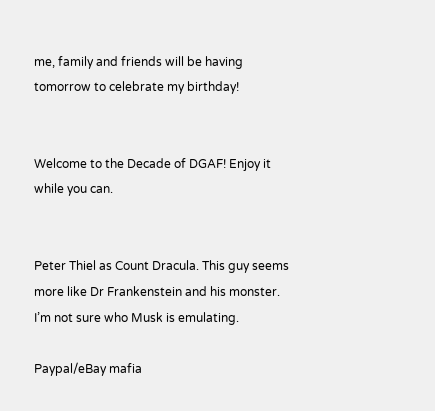me, family and friends will be having tomorrow to celebrate my birthday!


Welcome to the Decade of DGAF! Enjoy it while you can.


Peter Thiel as Count Dracula. This guy seems more like Dr Frankenstein and his monster. I’m not sure who Musk is emulating.

Paypal/eBay mafia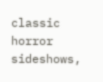classic horror sideshows,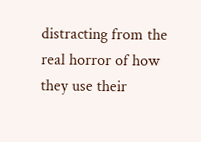distracting from the real horror of how they use their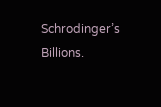Schrodinger’s Billions.